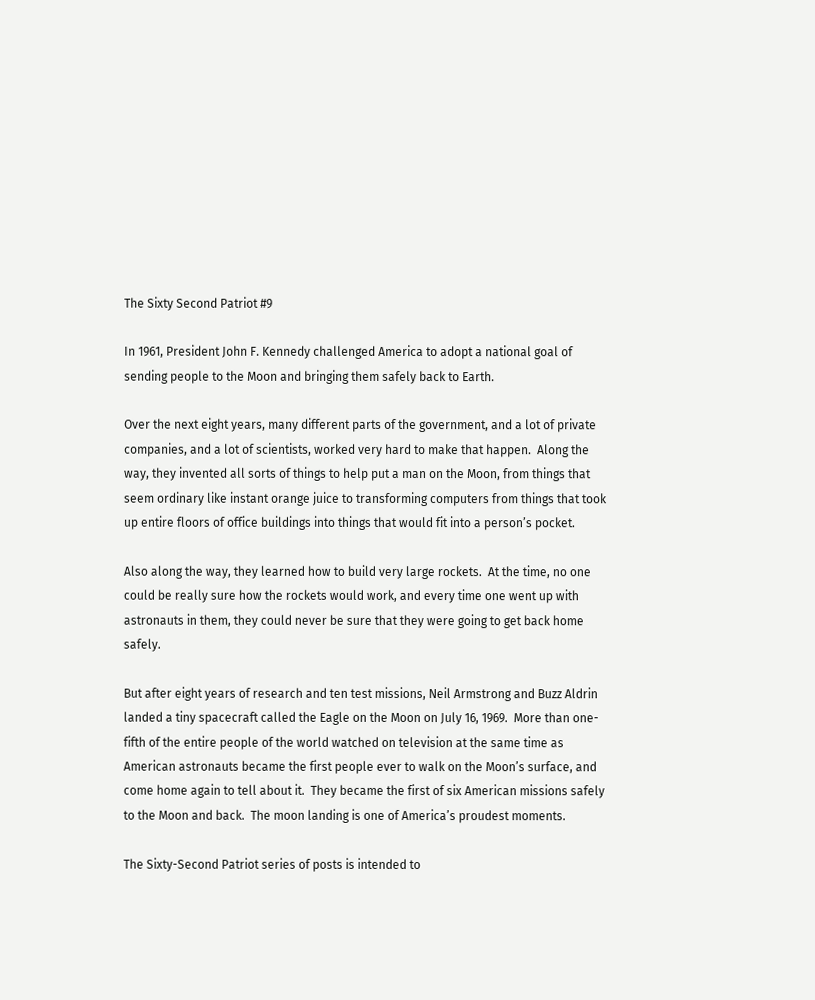The Sixty Second Patriot #9

In 1961, President John F. Kennedy challenged America to adopt a national goal of sending people to the Moon and bringing them safely back to Earth.

Over the next eight years, many different parts of the government, and a lot of private companies, and a lot of scientists, worked very hard to make that happen.  Along the way, they invented all sorts of things to help put a man on the Moon, from things that seem ordinary like instant orange juice to transforming computers from things that took up entire floors of office buildings into things that would fit into a person’s pocket.

Also along the way, they learned how to build very large rockets.  At the time, no one could be really sure how the rockets would work, and every time one went up with astronauts in them, they could never be sure that they were going to get back home safely.

But after eight years of research and ten test missions, Neil Armstrong and Buzz Aldrin landed a tiny spacecraft called the Eagle on the Moon on July 16, 1969.  More than one-fifth of the entire people of the world watched on television at the same time as American astronauts became the first people ever to walk on the Moon’s surface, and come home again to tell about it.  They became the first of six American missions safely to the Moon and back.  The moon landing is one of America’s proudest moments.

The Sixty-Second Patriot series of posts is intended to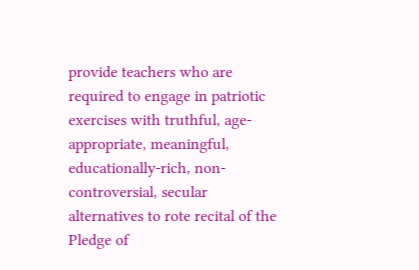provide teachers who are required to engage in patriotic exercises with truthful, age-appropriate, meaningful, educationally-rich, non-controversial, secular alternatives to rote recital of the Pledge of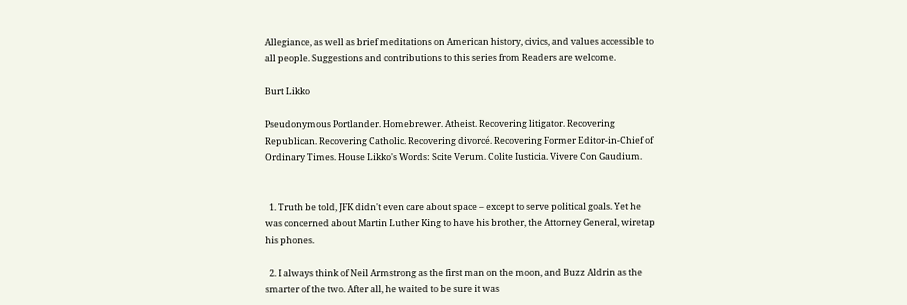Allegiance, as well as brief meditations on American history, civics, and values accessible to all people. Suggestions and contributions to this series from Readers are welcome.

Burt Likko

Pseudonymous Portlander. Homebrewer. Atheist. Recovering litigator. Recovering Republican. Recovering Catholic. Recovering divorcé. Recovering Former Editor-in-Chief of Ordinary Times. House Likko's Words: Scite Verum. Colite Iusticia. Vivere Con Gaudium.


  1. Truth be told, JFK didn't even care about space – except to serve political goals. Yet he was concerned about Martin Luther King to have his brother, the Attorney General, wiretap his phones.

  2. I always think of Neil Armstrong as the first man on the moon, and Buzz Aldrin as the smarter of the two. After all, he waited to be sure it was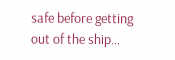safe before getting out of the ship…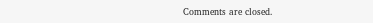Comments are closed.